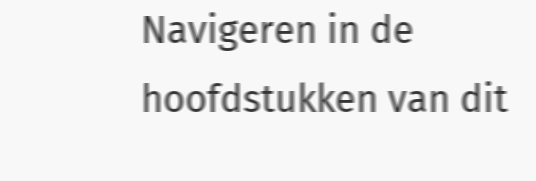Navigeren in de hoofdstukken van dit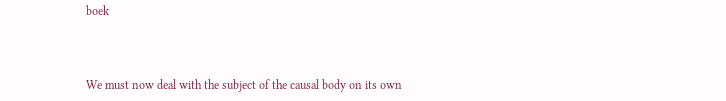boek



We must now deal with the subject of the causal body on its own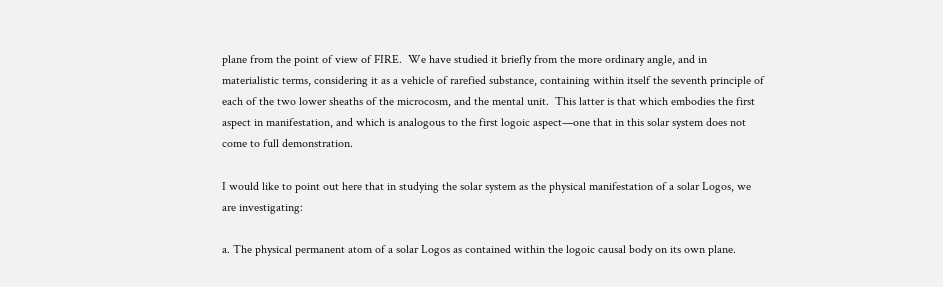plane from the point of view of FIRE.  We have studied it briefly from the more ordinary angle, and in materialistic terms, considering it as a vehicle of rarefied substance, containing within itself the seventh principle of each of the two lower sheaths of the microcosm, and the mental unit.  This latter is that which embodies the first aspect in manifestation, and which is analogous to the first logoic aspect—one that in this solar system does not come to full demonstration.

I would like to point out here that in studying the solar system as the physical manifestation of a solar Logos, we are investigating:

a. The physical permanent atom of a solar Logos as contained within the logoic causal body on its own plane.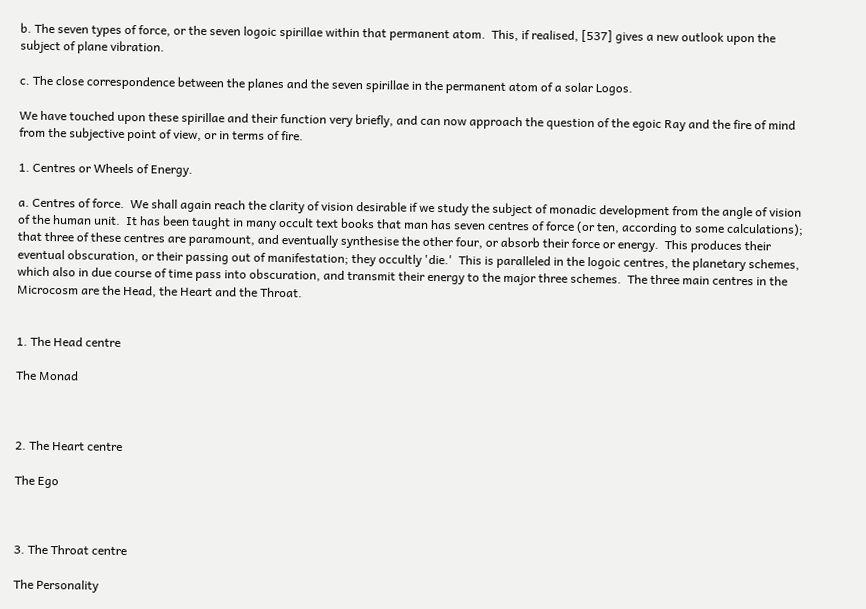b. The seven types of force, or the seven logoic spirillae within that permanent atom.  This, if realised, [537] gives a new outlook upon the subject of plane vibration.

c. The close correspondence between the planes and the seven spirillae in the permanent atom of a solar Logos.

We have touched upon these spirillae and their function very briefly, and can now approach the question of the egoic Ray and the fire of mind from the subjective point of view, or in terms of fire.

1. Centres or Wheels of Energy.

a. Centres of force.  We shall again reach the clarity of vision desirable if we study the subject of monadic development from the angle of vision of the human unit.  It has been taught in many occult text books that man has seven centres of force (or ten, according to some calculations); that three of these centres are paramount, and eventually synthesise the other four, or absorb their force or energy.  This produces their eventual obscuration, or their passing out of manifestation; they occultly 'die.'  This is paralleled in the logoic centres, the planetary schemes, which also in due course of time pass into obscuration, and transmit their energy to the major three schemes.  The three main centres in the Microcosm are the Head, the Heart and the Throat.


1. The Head centre

The Monad



2. The Heart centre

The Ego



3. The Throat centre

The Personality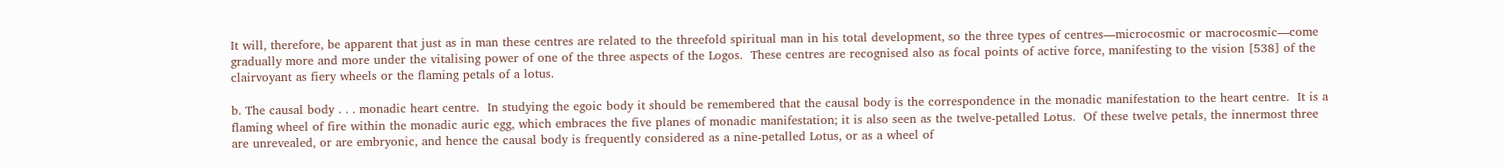It will, therefore, be apparent that just as in man these centres are related to the threefold spiritual man in his total development, so the three types of centres—microcosmic or macrocosmic—come gradually more and more under the vitalising power of one of the three aspects of the Logos.  These centres are recognised also as focal points of active force, manifesting to the vision [538] of the clairvoyant as fiery wheels or the flaming petals of a lotus.

b. The causal body . . . monadic heart centre.  In studying the egoic body it should be remembered that the causal body is the correspondence in the monadic manifestation to the heart centre.  It is a flaming wheel of fire within the monadic auric egg, which embraces the five planes of monadic manifestation; it is also seen as the twelve-petalled Lotus.  Of these twelve petals, the innermost three are unrevealed, or are embryonic, and hence the causal body is frequently considered as a nine-petalled Lotus, or as a wheel of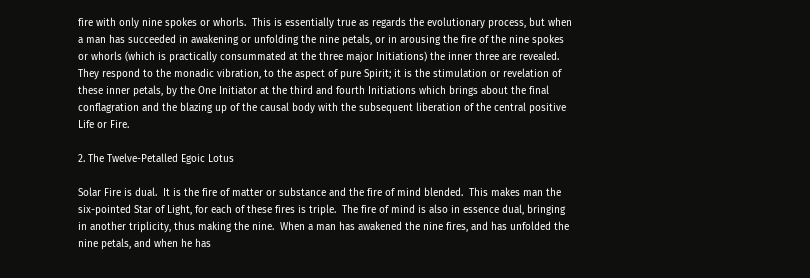fire with only nine spokes or whorls.  This is essentially true as regards the evolutionary process, but when a man has succeeded in awakening or unfolding the nine petals, or in arousing the fire of the nine spokes or whorls (which is practically consummated at the three major Initiations) the inner three are revealed.  They respond to the monadic vibration, to the aspect of pure Spirit; it is the stimulation or revelation of these inner petals, by the One Initiator at the third and fourth Initiations which brings about the final conflagration and the blazing up of the causal body with the subsequent liberation of the central positive Life or Fire.

2. The Twelve-Petalled Egoic Lotus

Solar Fire is dual.  It is the fire of matter or substance and the fire of mind blended.  This makes man the six-pointed Star of Light, for each of these fires is triple.  The fire of mind is also in essence dual, bringing in another triplicity, thus making the nine.  When a man has awakened the nine fires, and has unfolded the nine petals, and when he has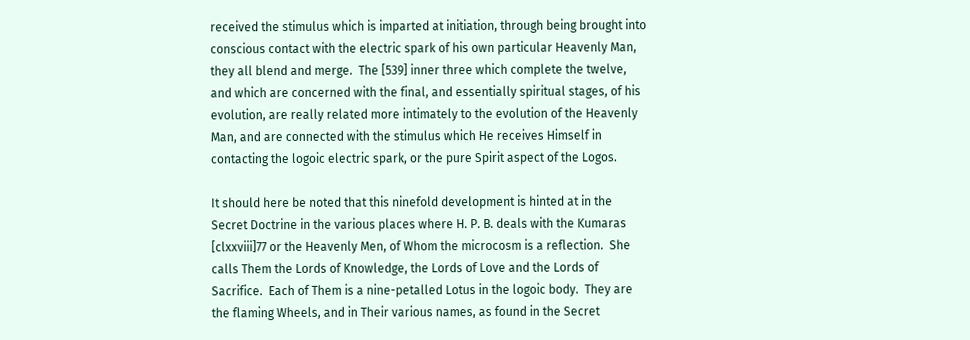received the stimulus which is imparted at initiation, through being brought into conscious contact with the electric spark of his own particular Heavenly Man, they all blend and merge.  The [539] inner three which complete the twelve, and which are concerned with the final, and essentially spiritual stages, of his evolution, are really related more intimately to the evolution of the Heavenly Man, and are connected with the stimulus which He receives Himself in contacting the logoic electric spark, or the pure Spirit aspect of the Logos.

It should here be noted that this ninefold development is hinted at in the Secret Doctrine in the various places where H. P. B. deals with the Kumaras  [clxxviii]77 or the Heavenly Men, of Whom the microcosm is a reflection.  She calls Them the Lords of Knowledge, the Lords of Love and the Lords of Sacrifice.  Each of Them is a nine-petalled Lotus in the logoic body.  They are the flaming Wheels, and in Their various names, as found in the Secret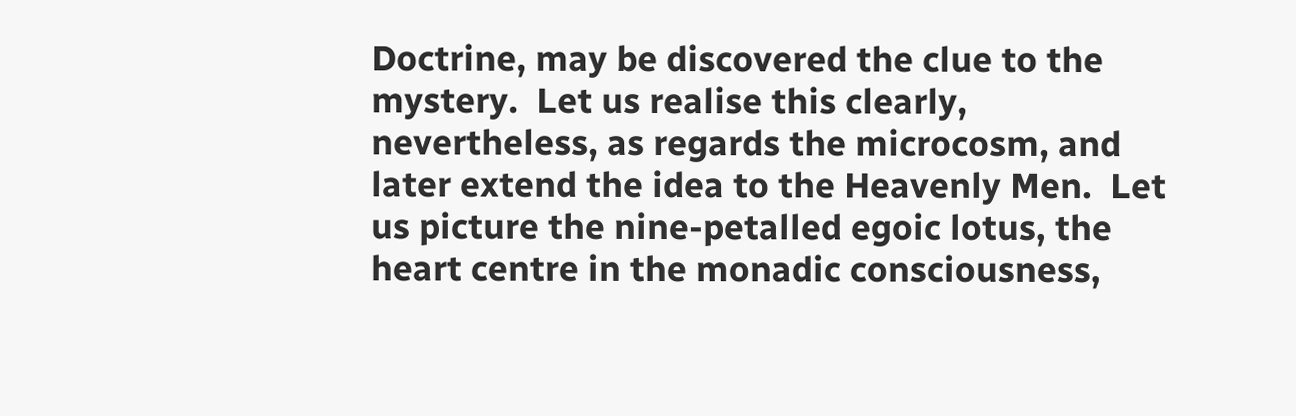Doctrine, may be discovered the clue to the mystery.  Let us realise this clearly, nevertheless, as regards the microcosm, and later extend the idea to the Heavenly Men.  Let us picture the nine-petalled egoic lotus, the heart centre in the monadic consciousness,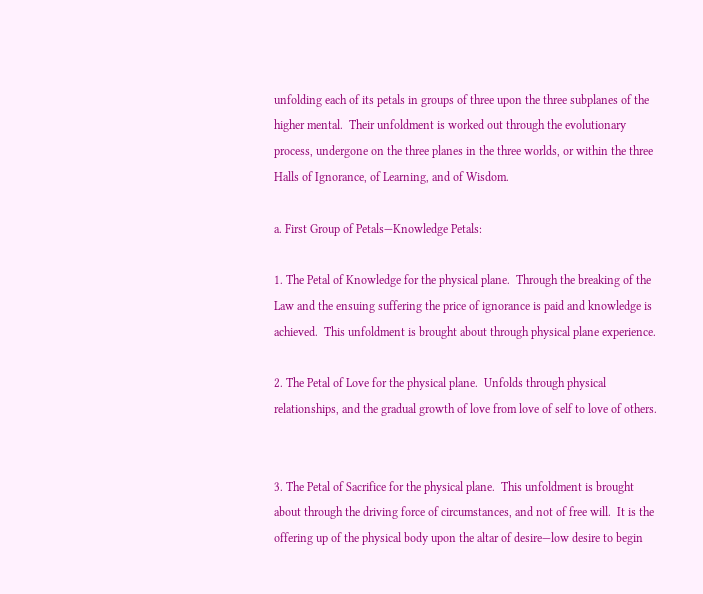unfolding each of its petals in groups of three upon the three subplanes of the higher mental.  Their unfoldment is worked out through the evolutionary process, undergone on the three planes in the three worlds, or within the three Halls of Ignorance, of Learning, and of Wisdom.

a. First Group of Petals—Knowledge Petals:

1. The Petal of Knowledge for the physical plane.  Through the breaking of the Law and the ensuing suffering the price of ignorance is paid and knowledge is achieved.  This unfoldment is brought about through physical plane experience.

2. The Petal of Love for the physical plane.  Unfolds through physical relationships, and the gradual growth of love from love of self to love of others.


3. The Petal of Sacrifice for the physical plane.  This unfoldment is brought about through the driving force of circumstances, and not of free will.  It is the offering up of the physical body upon the altar of desire—low desire to begin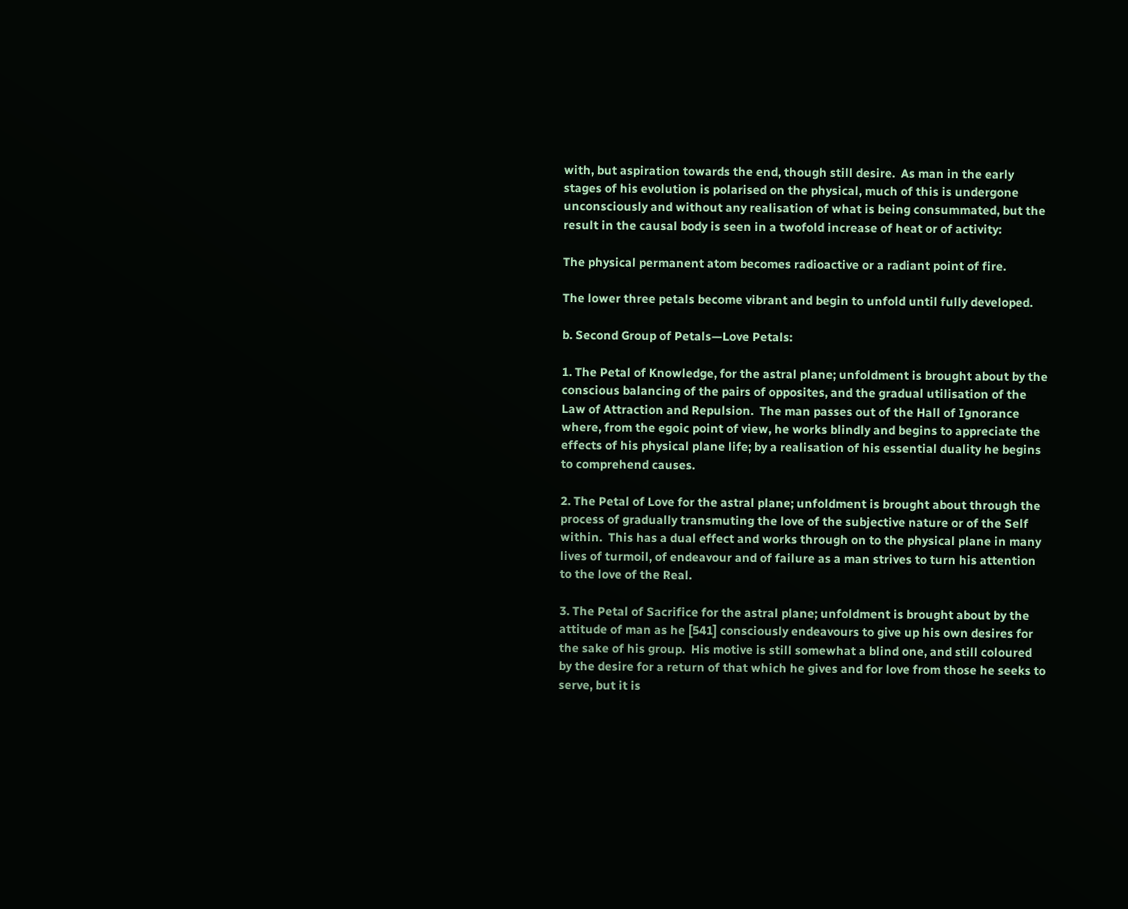with, but aspiration towards the end, though still desire.  As man in the early stages of his evolution is polarised on the physical, much of this is undergone unconsciously and without any realisation of what is being consummated, but the result in the causal body is seen in a twofold increase of heat or of activity:

The physical permanent atom becomes radioactive or a radiant point of fire.

The lower three petals become vibrant and begin to unfold until fully developed.

b. Second Group of Petals—Love Petals:

1. The Petal of Knowledge, for the astral plane; unfoldment is brought about by the conscious balancing of the pairs of opposites, and the gradual utilisation of the Law of Attraction and Repulsion.  The man passes out of the Hall of Ignorance where, from the egoic point of view, he works blindly and begins to appreciate the effects of his physical plane life; by a realisation of his essential duality he begins to comprehend causes.

2. The Petal of Love for the astral plane; unfoldment is brought about through the process of gradually transmuting the love of the subjective nature or of the Self within.  This has a dual effect and works through on to the physical plane in many lives of turmoil, of endeavour and of failure as a man strives to turn his attention to the love of the Real.

3. The Petal of Sacrifice for the astral plane; unfoldment is brought about by the attitude of man as he [541] consciously endeavours to give up his own desires for the sake of his group.  His motive is still somewhat a blind one, and still coloured by the desire for a return of that which he gives and for love from those he seeks to serve, but it is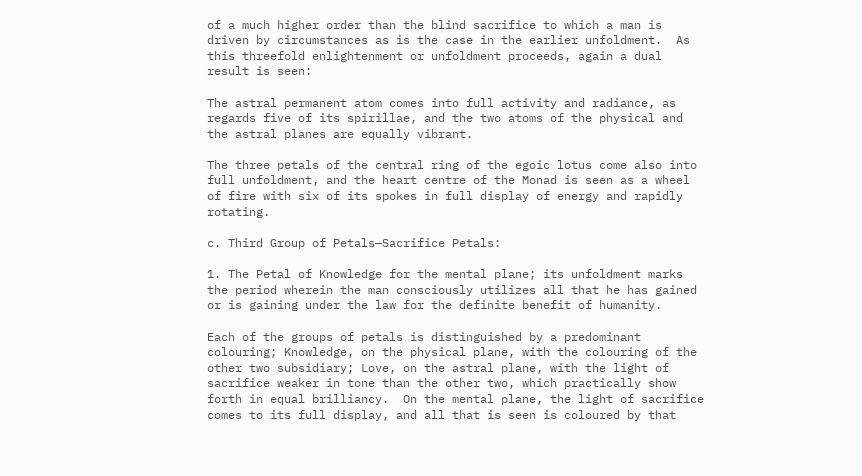of a much higher order than the blind sacrifice to which a man is driven by circumstances as is the case in the earlier unfoldment.  As this threefold enlightenment or unfoldment proceeds, again a dual result is seen:

The astral permanent atom comes into full activity and radiance, as regards five of its spirillae, and the two atoms of the physical and the astral planes are equally vibrant.

The three petals of the central ring of the egoic lotus come also into full unfoldment, and the heart centre of the Monad is seen as a wheel of fire with six of its spokes in full display of energy and rapidly rotating.

c. Third Group of Petals—Sacrifice Petals:

1. The Petal of Knowledge for the mental plane; its unfoldment marks the period wherein the man consciously utilizes all that he has gained or is gaining under the law for the definite benefit of humanity.

Each of the groups of petals is distinguished by a predominant colouring; Knowledge, on the physical plane, with the colouring of the other two subsidiary; Love, on the astral plane, with the light of sacrifice weaker in tone than the other two, which practically show forth in equal brilliancy.  On the mental plane, the light of sacrifice comes to its full display, and all that is seen is coloured by that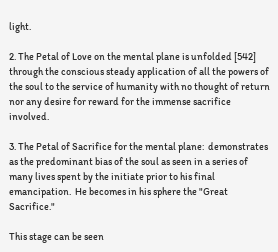light.

2. The Petal of Love on the mental plane is unfolded [542] through the conscious steady application of all the powers of the soul to the service of humanity with no thought of return nor any desire for reward for the immense sacrifice involved.

3. The Petal of Sacrifice for the mental plane:  demonstrates as the predominant bias of the soul as seen in a series of many lives spent by the initiate prior to his final emancipation.  He becomes in his sphere the "Great Sacrifice."

This stage can be seen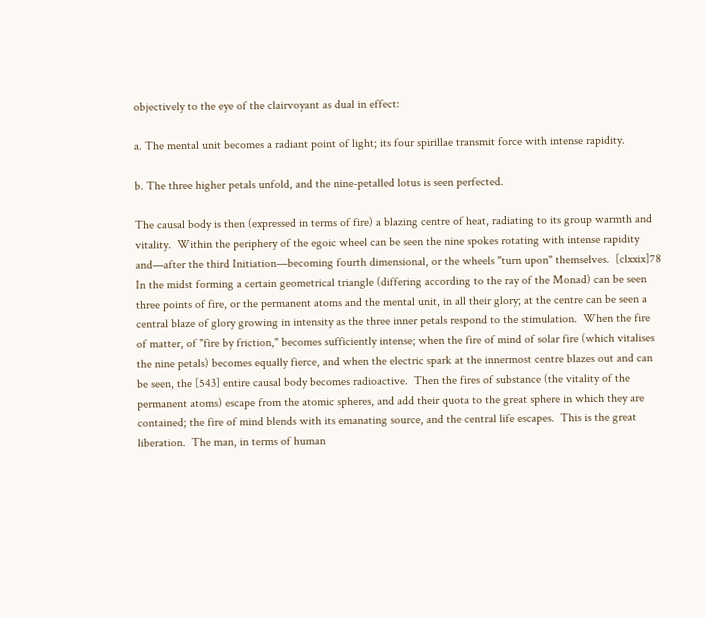objectively to the eye of the clairvoyant as dual in effect:

a. The mental unit becomes a radiant point of light; its four spirillae transmit force with intense rapidity.

b. The three higher petals unfold, and the nine-petalled lotus is seen perfected.

The causal body is then (expressed in terms of fire) a blazing centre of heat, radiating to its group warmth and vitality.  Within the periphery of the egoic wheel can be seen the nine spokes rotating with intense rapidity and—after the third Initiation—becoming fourth dimensional, or the wheels "turn upon" themselves.  [clxxix]78  In the midst forming a certain geometrical triangle (differing according to the ray of the Monad) can be seen three points of fire, or the permanent atoms and the mental unit, in all their glory; at the centre can be seen a central blaze of glory growing in intensity as the three inner petals respond to the stimulation.  When the fire of matter, of "fire by friction," becomes sufficiently intense; when the fire of mind of solar fire (which vitalises the nine petals) becomes equally fierce, and when the electric spark at the innermost centre blazes out and can be seen, the [543] entire causal body becomes radioactive.  Then the fires of substance (the vitality of the permanent atoms) escape from the atomic spheres, and add their quota to the great sphere in which they are contained; the fire of mind blends with its emanating source, and the central life escapes.  This is the great liberation.  The man, in terms of human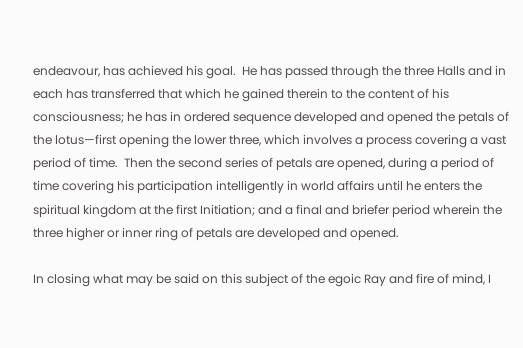endeavour, has achieved his goal.  He has passed through the three Halls and in each has transferred that which he gained therein to the content of his consciousness; he has in ordered sequence developed and opened the petals of the lotus—first opening the lower three, which involves a process covering a vast period of time.  Then the second series of petals are opened, during a period of time covering his participation intelligently in world affairs until he enters the spiritual kingdom at the first Initiation; and a final and briefer period wherein the three higher or inner ring of petals are developed and opened.

In closing what may be said on this subject of the egoic Ray and fire of mind, I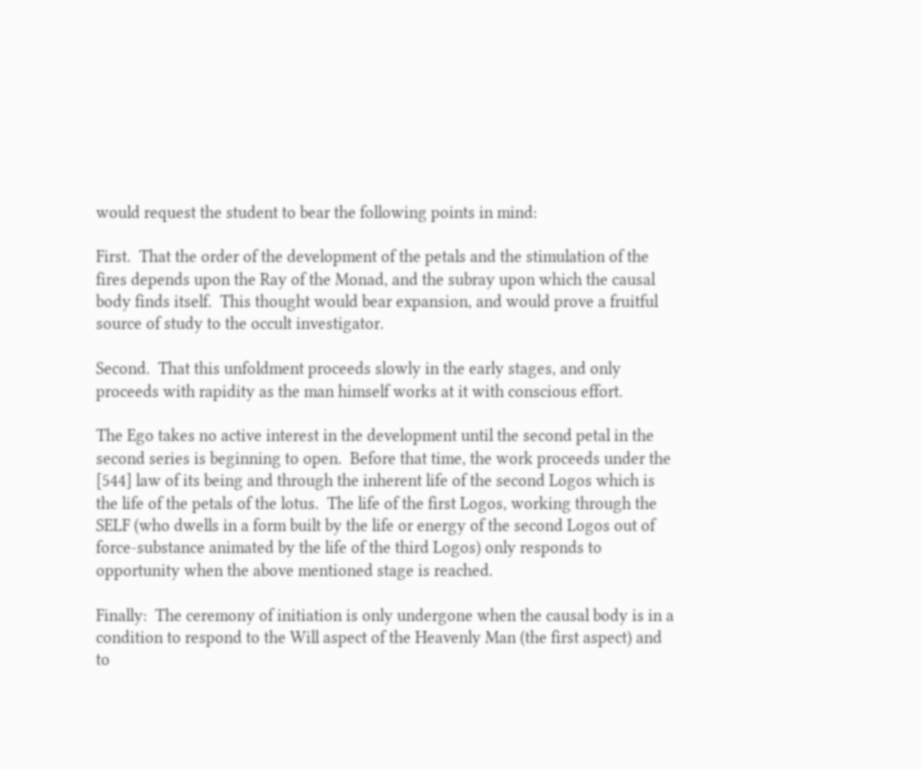would request the student to bear the following points in mind:

First.  That the order of the development of the petals and the stimulation of the fires depends upon the Ray of the Monad, and the subray upon which the causal body finds itself.  This thought would bear expansion, and would prove a fruitful source of study to the occult investigator.

Second.  That this unfoldment proceeds slowly in the early stages, and only proceeds with rapidity as the man himself works at it with conscious effort.

The Ego takes no active interest in the development until the second petal in the second series is beginning to open.  Before that time, the work proceeds under the [544] law of its being and through the inherent life of the second Logos which is the life of the petals of the lotus.  The life of the first Logos, working through the SELF (who dwells in a form built by the life or energy of the second Logos out of force-substance animated by the life of the third Logos) only responds to opportunity when the above mentioned stage is reached.

Finally:  The ceremony of initiation is only undergone when the causal body is in a condition to respond to the Will aspect of the Heavenly Man (the first aspect) and to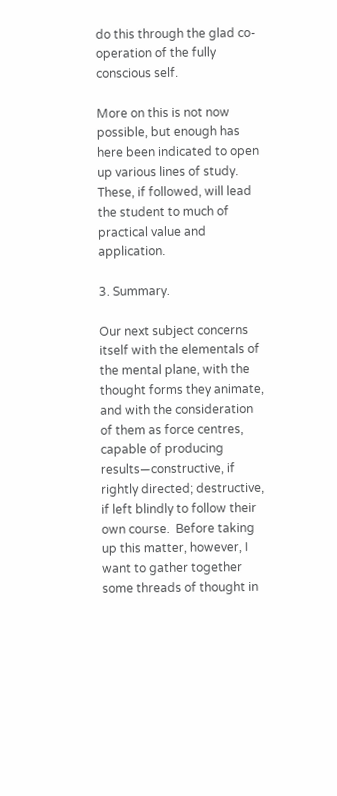do this through the glad co-operation of the fully conscious self.

More on this is not now possible, but enough has here been indicated to open up various lines of study.  These, if followed, will lead the student to much of practical value and application.

3. Summary.

Our next subject concerns itself with the elementals of the mental plane, with the thought forms they animate, and with the consideration of them as force centres, capable of producing results—constructive, if rightly directed; destructive, if left blindly to follow their own course.  Before taking up this matter, however, I want to gather together some threads of thought in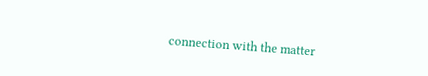connection with the matter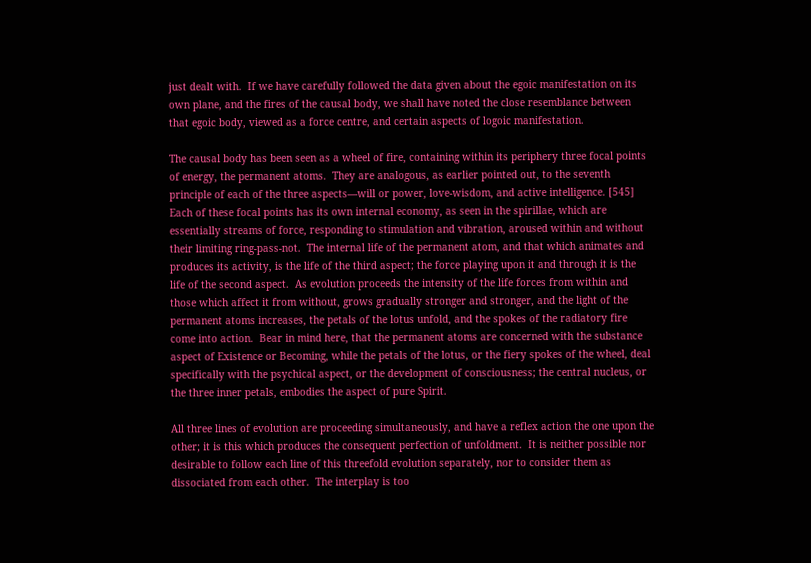just dealt with.  If we have carefully followed the data given about the egoic manifestation on its own plane, and the fires of the causal body, we shall have noted the close resemblance between that egoic body, viewed as a force centre, and certain aspects of logoic manifestation.

The causal body has been seen as a wheel of fire, containing within its periphery three focal points of energy, the permanent atoms.  They are analogous, as earlier pointed out, to the seventh principle of each of the three aspects—will or power, love-wisdom, and active intelligence. [545] Each of these focal points has its own internal economy, as seen in the spirillae, which are essentially streams of force, responding to stimulation and vibration, aroused within and without their limiting ring-pass-not.  The internal life of the permanent atom, and that which animates and produces its activity, is the life of the third aspect; the force playing upon it and through it is the life of the second aspect.  As evolution proceeds the intensity of the life forces from within and those which affect it from without, grows gradually stronger and stronger, and the light of the permanent atoms increases, the petals of the lotus unfold, and the spokes of the radiatory fire come into action.  Bear in mind here, that the permanent atoms are concerned with the substance aspect of Existence or Becoming, while the petals of the lotus, or the fiery spokes of the wheel, deal specifically with the psychical aspect, or the development of consciousness; the central nucleus, or the three inner petals, embodies the aspect of pure Spirit.

All three lines of evolution are proceeding simultaneously, and have a reflex action the one upon the other; it is this which produces the consequent perfection of unfoldment.  It is neither possible nor desirable to follow each line of this threefold evolution separately, nor to consider them as dissociated from each other.  The interplay is too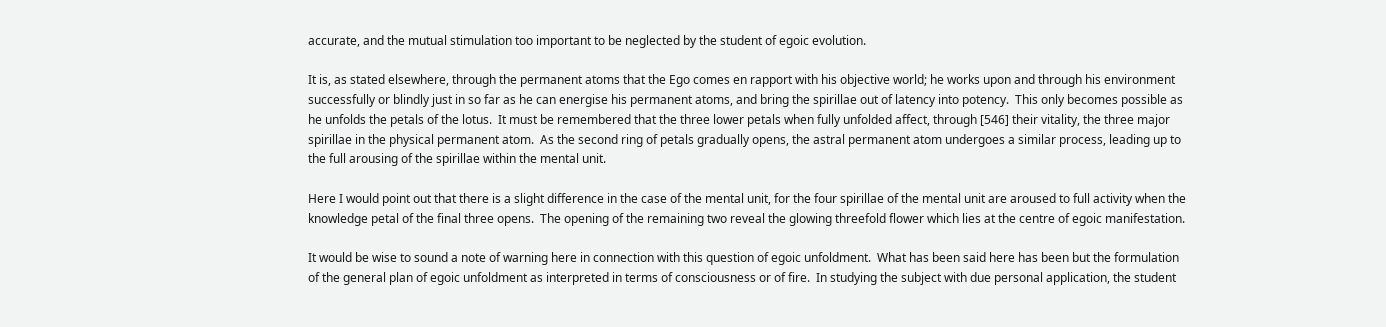accurate, and the mutual stimulation too important to be neglected by the student of egoic evolution.

It is, as stated elsewhere, through the permanent atoms that the Ego comes en rapport with his objective world; he works upon and through his environment successfully or blindly just in so far as he can energise his permanent atoms, and bring the spirillae out of latency into potency.  This only becomes possible as he unfolds the petals of the lotus.  It must be remembered that the three lower petals when fully unfolded affect, through [546] their vitality, the three major spirillae in the physical permanent atom.  As the second ring of petals gradually opens, the astral permanent atom undergoes a similar process, leading up to the full arousing of the spirillae within the mental unit.

Here I would point out that there is a slight difference in the case of the mental unit, for the four spirillae of the mental unit are aroused to full activity when the knowledge petal of the final three opens.  The opening of the remaining two reveal the glowing threefold flower which lies at the centre of egoic manifestation.

It would be wise to sound a note of warning here in connection with this question of egoic unfoldment.  What has been said here has been but the formulation of the general plan of egoic unfoldment as interpreted in terms of consciousness or of fire.  In studying the subject with due personal application, the student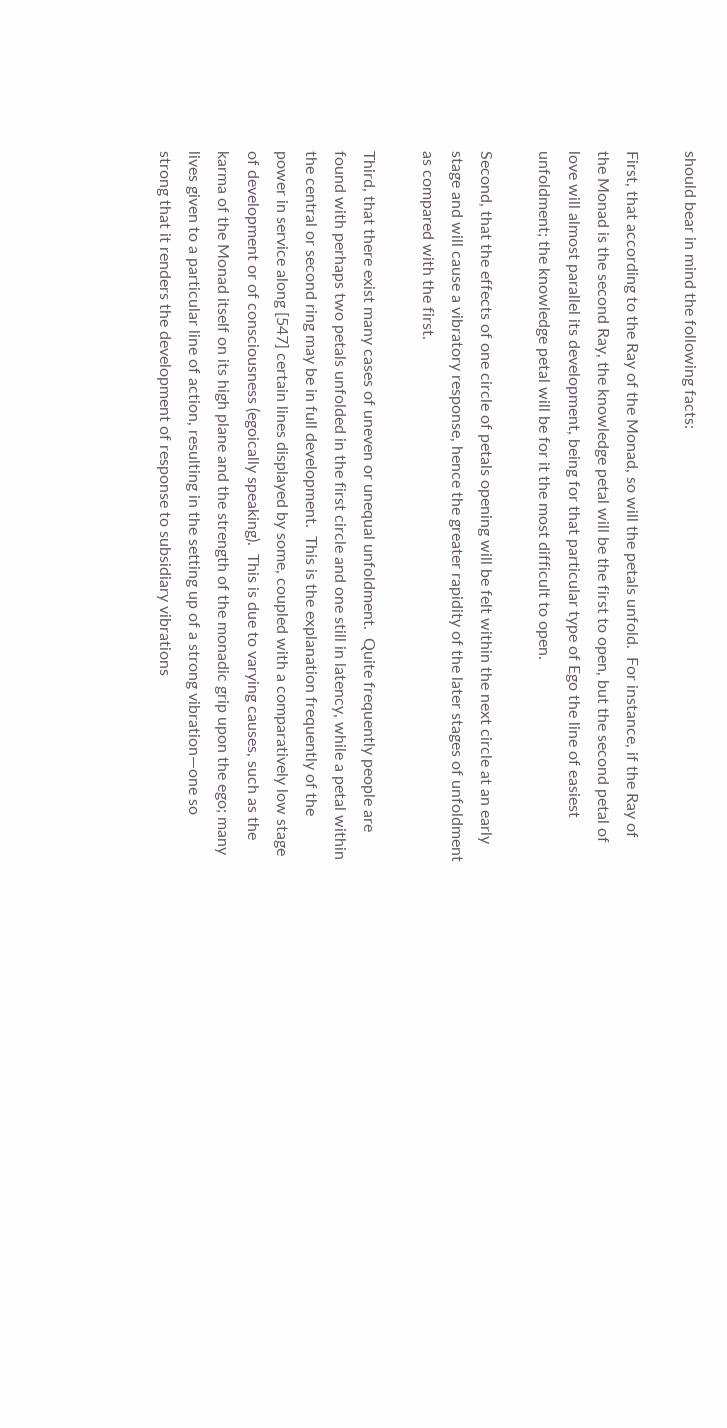should bear in mind the following facts:

First, that according to the Ray of the Monad, so will the petals unfold.  For instance, if the Ray of the Monad is the second Ray, the knowledge petal will be the first to open, but the second petal of love will almost parallel its development, being for that particular type of Ego the line of easiest unfoldment; the knowledge petal will be for it the most difficult to open.

Second, that the effects of one circle of petals opening will be felt within the next circle at an early stage and will cause a vibratory response, hence the greater rapidity of the later stages of unfoldment as compared with the first.

Third, that there exist many cases of uneven or unequal unfoldment.  Quite frequently people are found with perhaps two petals unfolded in the first circle and one still in latency, while a petal within the central or second ring may be in full development.  This is the explanation frequently of the power in service along [547] certain lines displayed by some, coupled with a comparatively low stage of development or of consciousness (egoically speaking).  This is due to varying causes, such as the karma of the Monad itself on its high plane and the strength of the monadic grip upon the ego; many lives given to a particular line of action, resulting in the setting up of a strong vibration—one so strong that it renders the development of response to subsidiary vibrations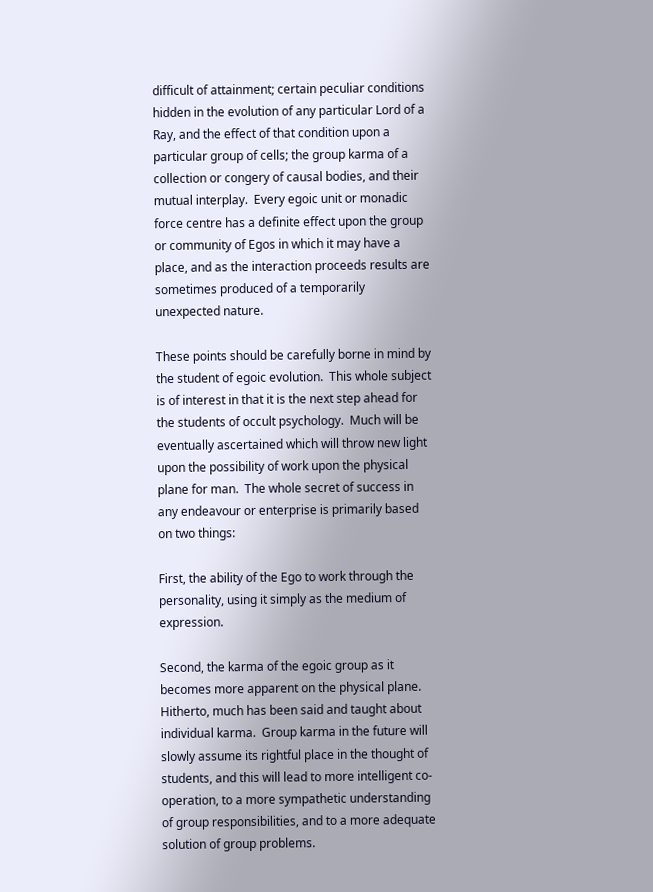difficult of attainment; certain peculiar conditions hidden in the evolution of any particular Lord of a Ray, and the effect of that condition upon a particular group of cells; the group karma of a collection or congery of causal bodies, and their mutual interplay.  Every egoic unit or monadic force centre has a definite effect upon the group or community of Egos in which it may have a place, and as the interaction proceeds results are sometimes produced of a temporarily unexpected nature.

These points should be carefully borne in mind by the student of egoic evolution.  This whole subject is of interest in that it is the next step ahead for the students of occult psychology.  Much will be eventually ascertained which will throw new light upon the possibility of work upon the physical plane for man.  The whole secret of success in any endeavour or enterprise is primarily based on two things:

First, the ability of the Ego to work through the personality, using it simply as the medium of expression.

Second, the karma of the egoic group as it becomes more apparent on the physical plane.  Hitherto, much has been said and taught about individual karma.  Group karma in the future will slowly assume its rightful place in the thought of students, and this will lead to more intelligent co-operation, to a more sympathetic understanding of group responsibilities, and to a more adequate solution of group problems.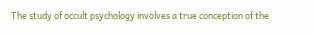The study of occult psychology involves a true conception of the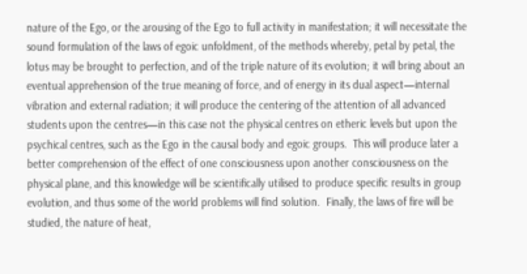nature of the Ego, or the arousing of the Ego to full activity in manifestation; it will necessitate the sound formulation of the laws of egoic unfoldment, of the methods whereby, petal by petal, the lotus may be brought to perfection, and of the triple nature of its evolution; it will bring about an eventual apprehension of the true meaning of force, and of energy in its dual aspect—internal vibration and external radiation; it will produce the centering of the attention of all advanced students upon the centres—in this case not the physical centres on etheric levels but upon the psychical centres, such as the Ego in the causal body and egoic groups.  This will produce later a better comprehension of the effect of one consciousness upon another consciousness on the physical plane, and this knowledge will be scientifically utilised to produce specific results in group evolution, and thus some of the world problems will find solution.  Finally, the laws of fire will be studied, the nature of heat,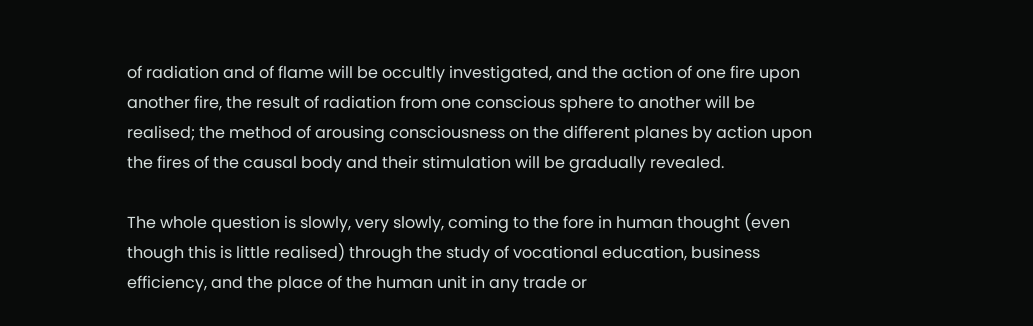of radiation and of flame will be occultly investigated, and the action of one fire upon another fire, the result of radiation from one conscious sphere to another will be realised; the method of arousing consciousness on the different planes by action upon the fires of the causal body and their stimulation will be gradually revealed.

The whole question is slowly, very slowly, coming to the fore in human thought (even though this is little realised) through the study of vocational education, business efficiency, and the place of the human unit in any trade or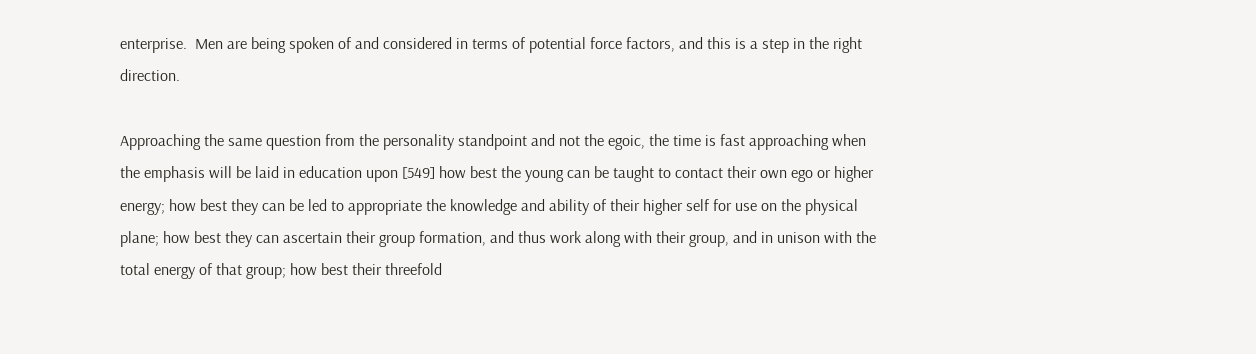enterprise.  Men are being spoken of and considered in terms of potential force factors, and this is a step in the right direction.

Approaching the same question from the personality standpoint and not the egoic, the time is fast approaching when the emphasis will be laid in education upon [549] how best the young can be taught to contact their own ego or higher energy; how best they can be led to appropriate the knowledge and ability of their higher self for use on the physical plane; how best they can ascertain their group formation, and thus work along with their group, and in unison with the total energy of that group; how best their threefold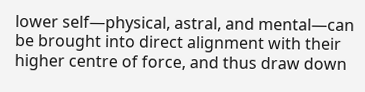lower self—physical, astral, and mental—can be brought into direct alignment with their higher centre of force, and thus draw down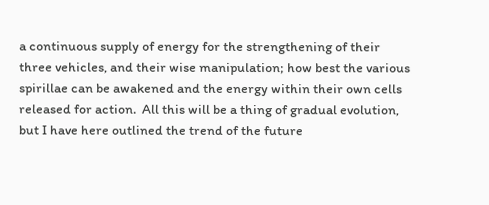a continuous supply of energy for the strengthening of their three vehicles, and their wise manipulation; how best the various spirillae can be awakened and the energy within their own cells released for action.  All this will be a thing of gradual evolution, but I have here outlined the trend of the future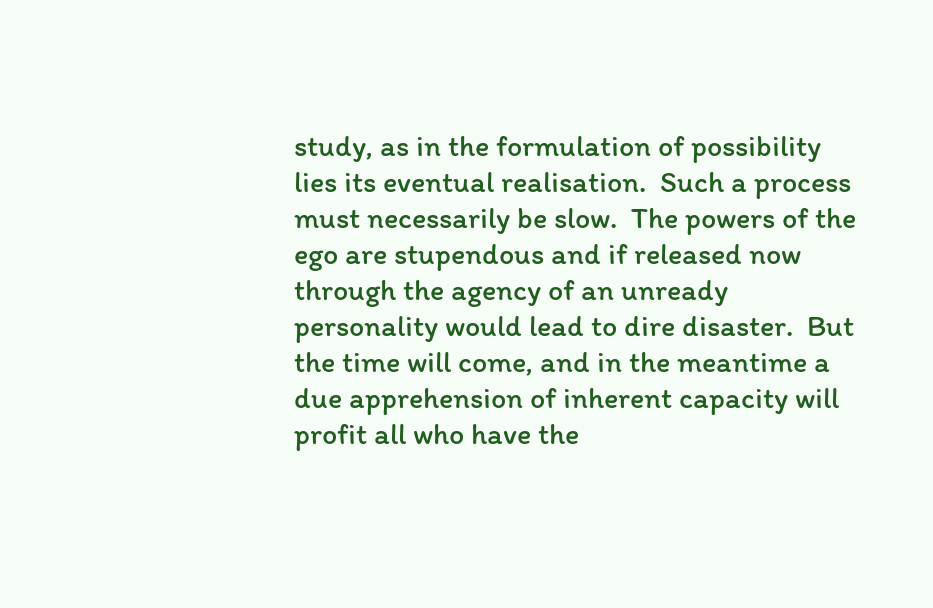study, as in the formulation of possibility lies its eventual realisation.  Such a process must necessarily be slow.  The powers of the ego are stupendous and if released now through the agency of an unready personality would lead to dire disaster.  But the time will come, and in the meantime a due apprehension of inherent capacity will profit all who have the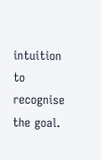intuition to recognise the goal.